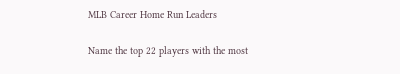MLB Career Home Run Leaders

Name the top 22 players with the most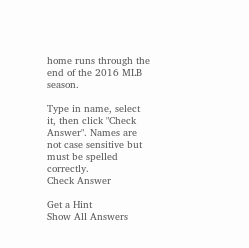home runs through the end of the 2016 MLB season.

Type in name, select it, then click "Check Answer". Names are not case sensitive but must be spelled correctly.
Check Answer

Get a Hint
Show All Answers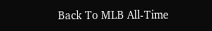Back To MLB All-Time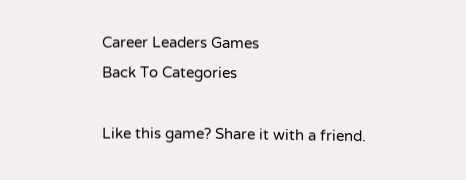Career Leaders Games
Back To Categories

Like this game? Share it with a friend.